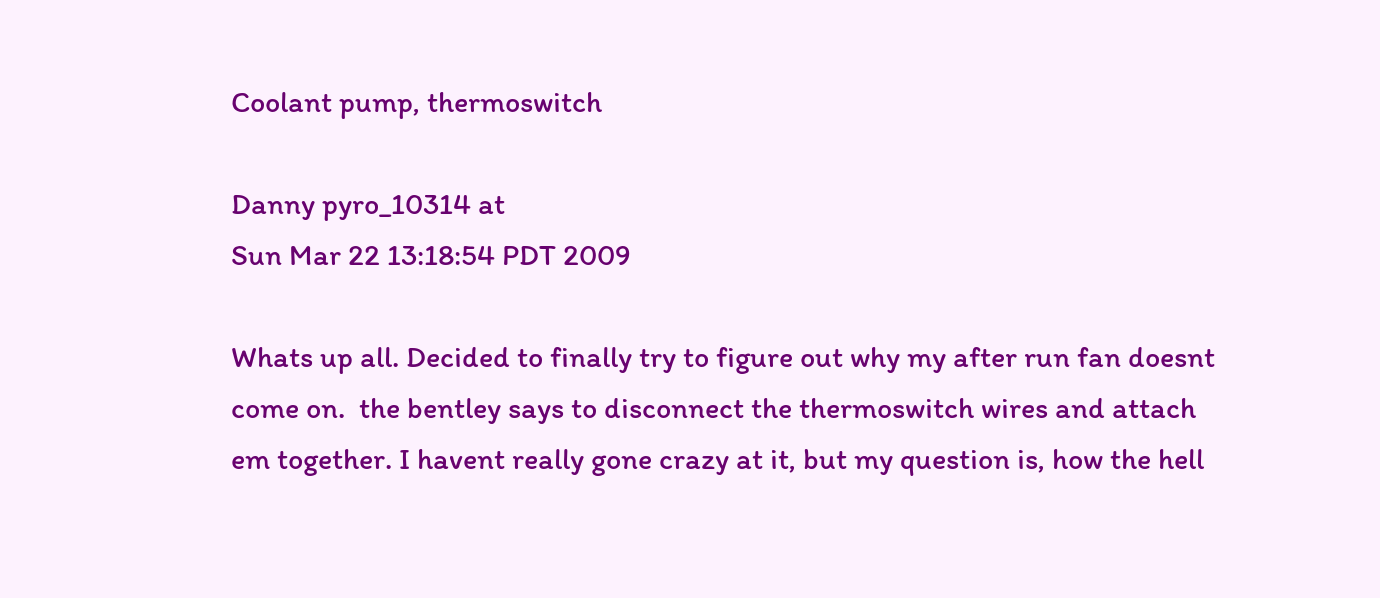Coolant pump, thermoswitch

Danny pyro_10314 at
Sun Mar 22 13:18:54 PDT 2009

Whats up all. Decided to finally try to figure out why my after run fan doesnt come on.  the bentley says to disconnect the thermoswitch wires and attach em together. I havent really gone crazy at it, but my question is, how the hell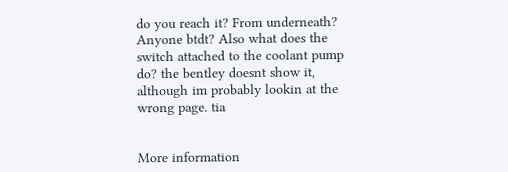do you reach it? From underneath? Anyone btdt? Also what does the switch attached to the coolant pump do? the bentley doesnt show it, although im probably lookin at the wrong page. tia


More information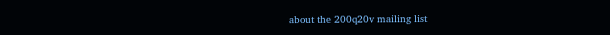about the 200q20v mailing list